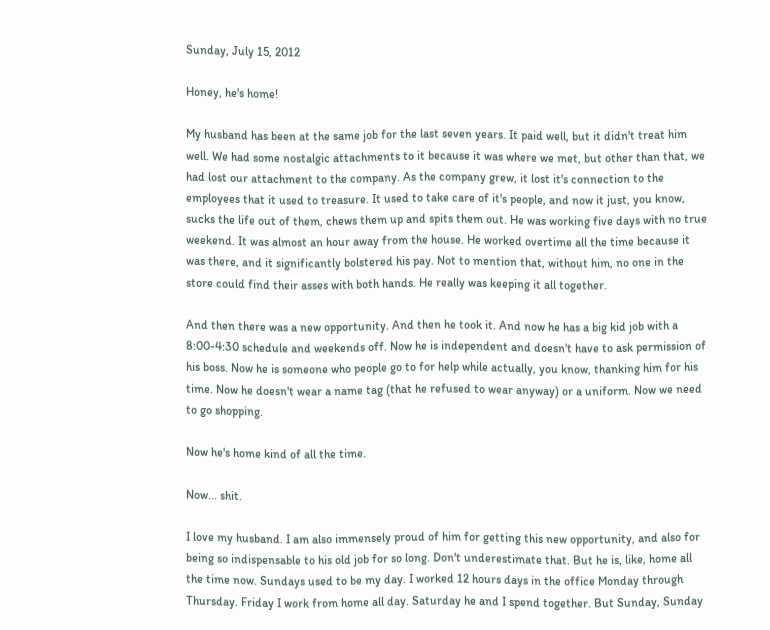Sunday, July 15, 2012

Honey, he's home!

My husband has been at the same job for the last seven years. It paid well, but it didn't treat him well. We had some nostalgic attachments to it because it was where we met, but other than that, we had lost our attachment to the company. As the company grew, it lost it's connection to the employees that it used to treasure. It used to take care of it's people, and now it just, you know, sucks the life out of them, chews them up and spits them out. He was working five days with no true weekend. It was almost an hour away from the house. He worked overtime all the time because it was there, and it significantly bolstered his pay. Not to mention that, without him, no one in the store could find their asses with both hands. He really was keeping it all together.

And then there was a new opportunity. And then he took it. And now he has a big kid job with a 8:00-4:30 schedule and weekends off. Now he is independent and doesn't have to ask permission of his boss. Now he is someone who people go to for help while actually, you know, thanking him for his time. Now he doesn't wear a name tag (that he refused to wear anyway) or a uniform. Now we need to go shopping.

Now he's home kind of all the time.

Now... shit.

I love my husband. I am also immensely proud of him for getting this new opportunity, and also for being so indispensable to his old job for so long. Don't underestimate that. But he is, like, home all the time now. Sundays used to be my day. I worked 12 hours days in the office Monday through Thursday. Friday I work from home all day. Saturday he and I spend together. But Sunday, Sunday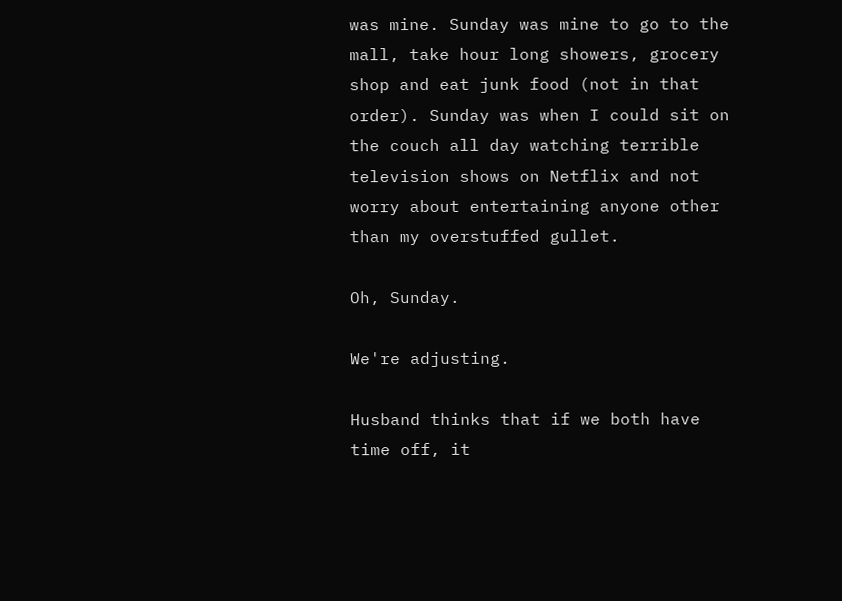was mine. Sunday was mine to go to the mall, take hour long showers, grocery shop and eat junk food (not in that order). Sunday was when I could sit on the couch all day watching terrible television shows on Netflix and not worry about entertaining anyone other than my overstuffed gullet.

Oh, Sunday.

We're adjusting.

Husband thinks that if we both have time off, it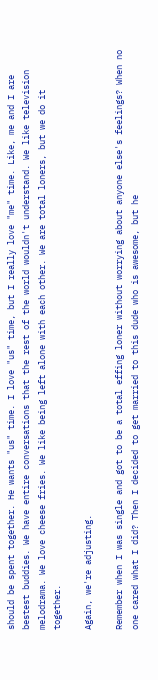should be spent together. He wants "us" time. I love "us" time, but I really love "me" time. Like, me and I are bestest buddies. We have entire conversations that the rest of the world wouldn't understand. We like television melodrama. We love cheese fries. We like being left alone with each other. We are total loners, but we do it together.

Again, we're adjusting.

Remember when I was single and got to be a total effing loner without worrying about anyone else's feelings? When no one cared what I did? Then I decided to get married to this dude who is awesome, but he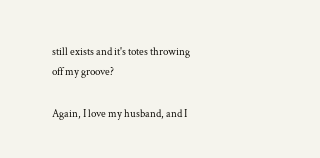still exists and it's totes throwing off my groove?

Again, I love my husband, and I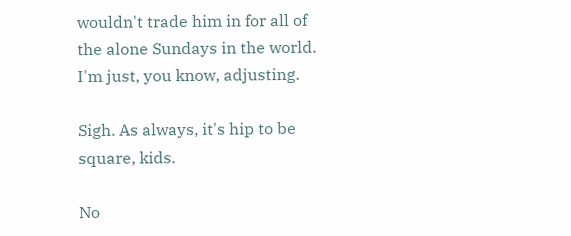wouldn't trade him in for all of the alone Sundays in the world. I'm just, you know, adjusting.

Sigh. As always, it's hip to be square, kids.

No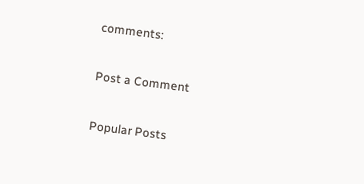comments:

Post a Comment

Popular Posts